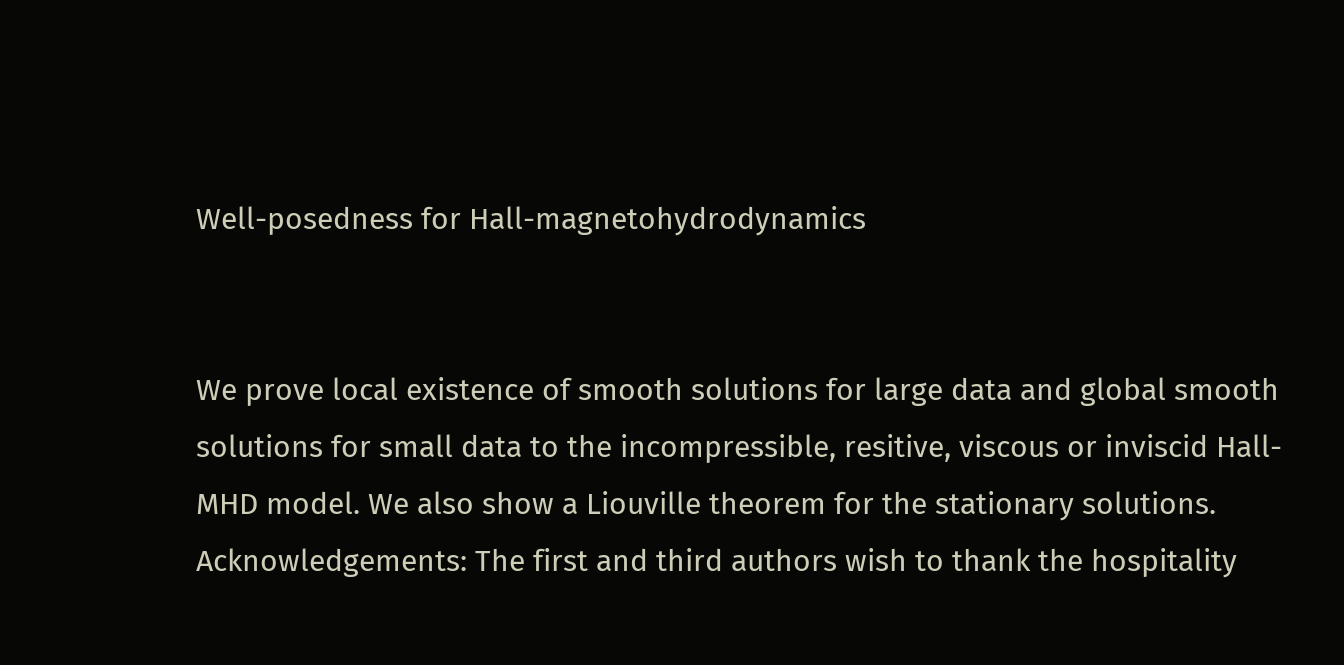Well-posedness for Hall-magnetohydrodynamics


We prove local existence of smooth solutions for large data and global smooth solutions for small data to the incompressible, resitive, viscous or inviscid Hall-MHD model. We also show a Liouville theorem for the stationary solutions. Acknowledgements: The first and third authors wish to thank the hospitality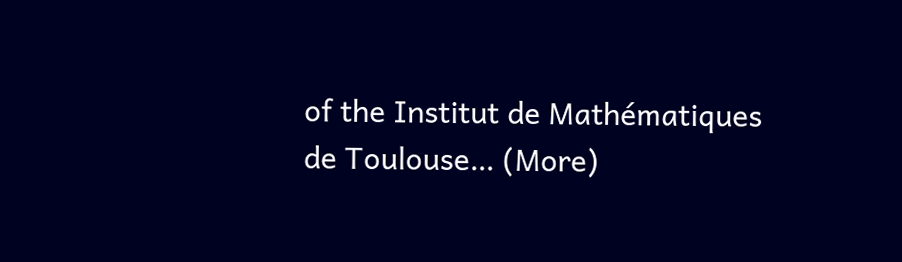of the Institut de Mathématiques de Toulouse… (More)